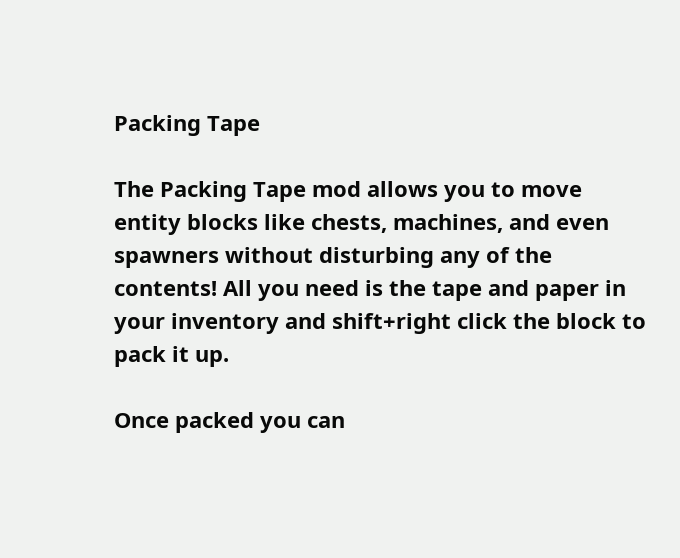Packing Tape

The Packing Tape mod allows you to move entity blocks like chests, machines, and even spawners without disturbing any of the contents! All you need is the tape and paper in your inventory and shift+right click the block to pack it up.

Once packed you can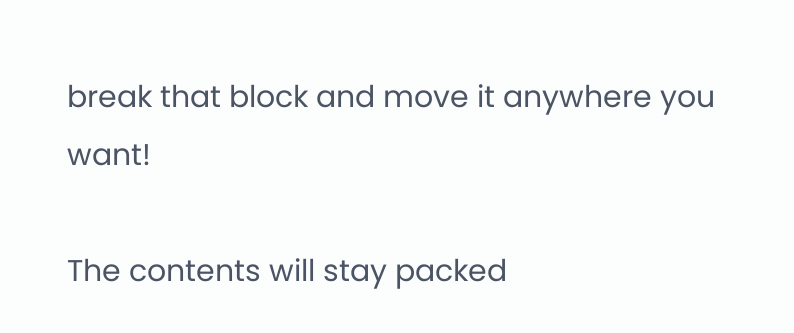break that block and move it anywhere you want!

The contents will stay packed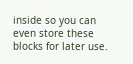inside so you can even store these blocks for later use.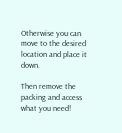Otherwise you can move to the desired location and place it down.

Then remove the packing and access what you need!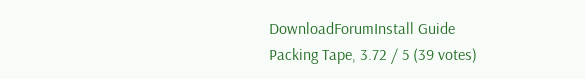DownloadForumInstall Guide
Packing Tape, 3.72 / 5 (39 votes)